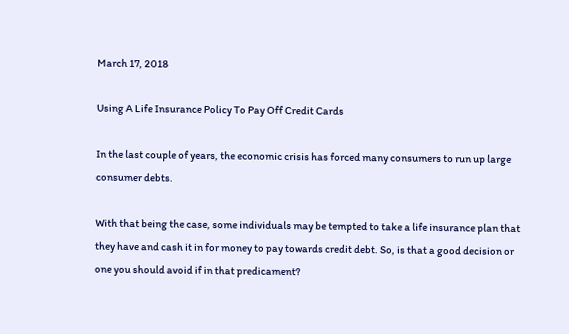March 17, 2018

Using A Life Insurance Policy To Pay Off Credit Cards

In the last couple of years, the economic crisis has forced many consumers to run up large consumer debts.

With that being the case, some individuals may be tempted to take a life insurance plan that they have and cash it in for money to pay towards credit debt. So, is that a good decision or one you should avoid if in that predicament?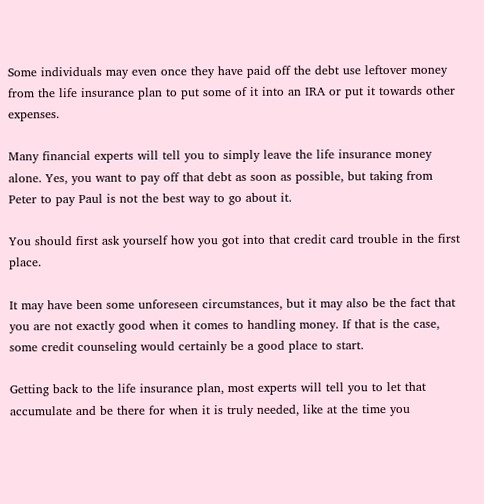Some individuals may even once they have paid off the debt use leftover money from the life insurance plan to put some of it into an IRA or put it towards other expenses.

Many financial experts will tell you to simply leave the life insurance money alone. Yes, you want to pay off that debt as soon as possible, but taking from Peter to pay Paul is not the best way to go about it.

You should first ask yourself how you got into that credit card trouble in the first place.

It may have been some unforeseen circumstances, but it may also be the fact that you are not exactly good when it comes to handling money. If that is the case, some credit counseling would certainly be a good place to start.

Getting back to the life insurance plan, most experts will tell you to let that accumulate and be there for when it is truly needed, like at the time you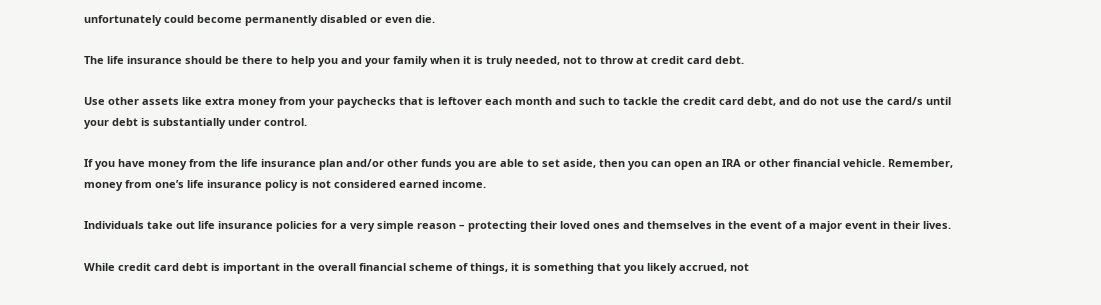unfortunately could become permanently disabled or even die.

The life insurance should be there to help you and your family when it is truly needed, not to throw at credit card debt.

Use other assets like extra money from your paychecks that is leftover each month and such to tackle the credit card debt, and do not use the card/s until your debt is substantially under control.

If you have money from the life insurance plan and/or other funds you are able to set aside, then you can open an IRA or other financial vehicle. Remember, money from one’s life insurance policy is not considered earned income.

Individuals take out life insurance policies for a very simple reason – protecting their loved ones and themselves in the event of a major event in their lives.

While credit card debt is important in the overall financial scheme of things, it is something that you likely accrued, not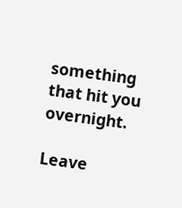something that hit you overnight.

Leave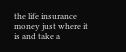the life insurance money just where it is and take a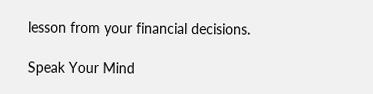lesson from your financial decisions.

Speak Your Mind